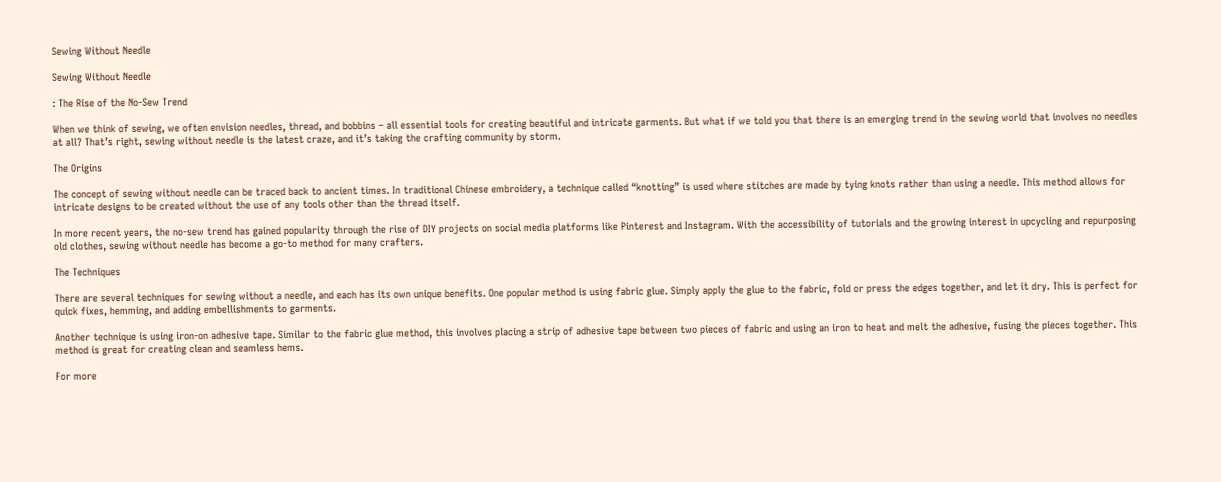Sewing Without Needle

Sewing Without Needle

: The Rise of the No-Sew Trend

When we think of sewing, we often envision needles, thread, and bobbins – all essential tools for creating beautiful and intricate garments. But what if we told you that there is an emerging trend in the sewing world that involves no needles at all? That’s right, sewing without needle is the latest craze, and it’s taking the crafting community by storm.

The Origins

The concept of sewing without needle can be traced back to ancient times. In traditional Chinese embroidery, a technique called “knotting” is used where stitches are made by tying knots rather than using a needle. This method allows for intricate designs to be created without the use of any tools other than the thread itself.

In more recent years, the no-sew trend has gained popularity through the rise of DIY projects on social media platforms like Pinterest and Instagram. With the accessibility of tutorials and the growing interest in upcycling and repurposing old clothes, sewing without needle has become a go-to method for many crafters.

The Techniques

There are several techniques for sewing without a needle, and each has its own unique benefits. One popular method is using fabric glue. Simply apply the glue to the fabric, fold or press the edges together, and let it dry. This is perfect for quick fixes, hemming, and adding embellishments to garments.

Another technique is using iron-on adhesive tape. Similar to the fabric glue method, this involves placing a strip of adhesive tape between two pieces of fabric and using an iron to heat and melt the adhesive, fusing the pieces together. This method is great for creating clean and seamless hems.

For more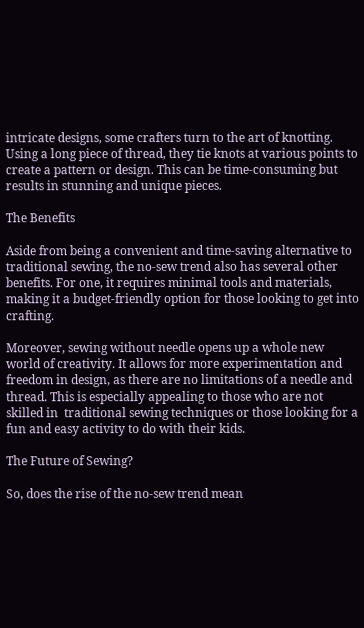intricate designs, some crafters turn to the art of knotting. Using a long piece of thread, they tie knots at various points to create a pattern or design. This can be time-consuming but results in stunning and unique pieces.

The Benefits

Aside from being a convenient and time-saving alternative to traditional sewing, the no-sew trend also has several other benefits. For one, it requires minimal tools and materials, making it a budget-friendly option for those looking to get into crafting.

Moreover, sewing without needle opens up a whole new world of creativity. It allows for more experimentation and freedom in design, as there are no limitations of a needle and thread. This is especially appealing to those who are not skilled in  traditional sewing techniques or those looking for a fun and easy activity to do with their kids.

The Future of Sewing?

So, does the rise of the no-sew trend mean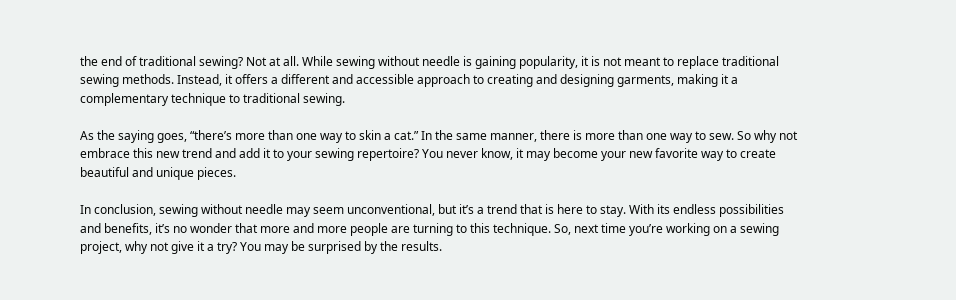the end of traditional sewing? Not at all. While sewing without needle is gaining popularity, it is not meant to replace traditional sewing methods. Instead, it offers a different and accessible approach to creating and designing garments, making it a complementary technique to traditional sewing.

As the saying goes, “there’s more than one way to skin a cat.” In the same manner, there is more than one way to sew. So why not embrace this new trend and add it to your sewing repertoire? You never know, it may become your new favorite way to create beautiful and unique pieces.

In conclusion, sewing without needle may seem unconventional, but it’s a trend that is here to stay. With its endless possibilities and benefits, it’s no wonder that more and more people are turning to this technique. So, next time you’re working on a sewing project, why not give it a try? You may be surprised by the results.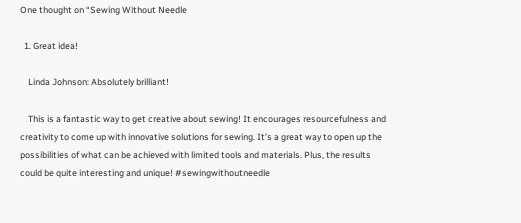One thought on “Sewing Without Needle

  1. Great idea!

    Linda Johnson: Absolutely brilliant!

    This is a fantastic way to get creative about sewing! It encourages resourcefulness and creativity to come up with innovative solutions for sewing. It’s a great way to open up the possibilities of what can be achieved with limited tools and materials. Plus, the results could be quite interesting and unique! #sewingwithoutneedle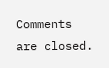Comments are closed.